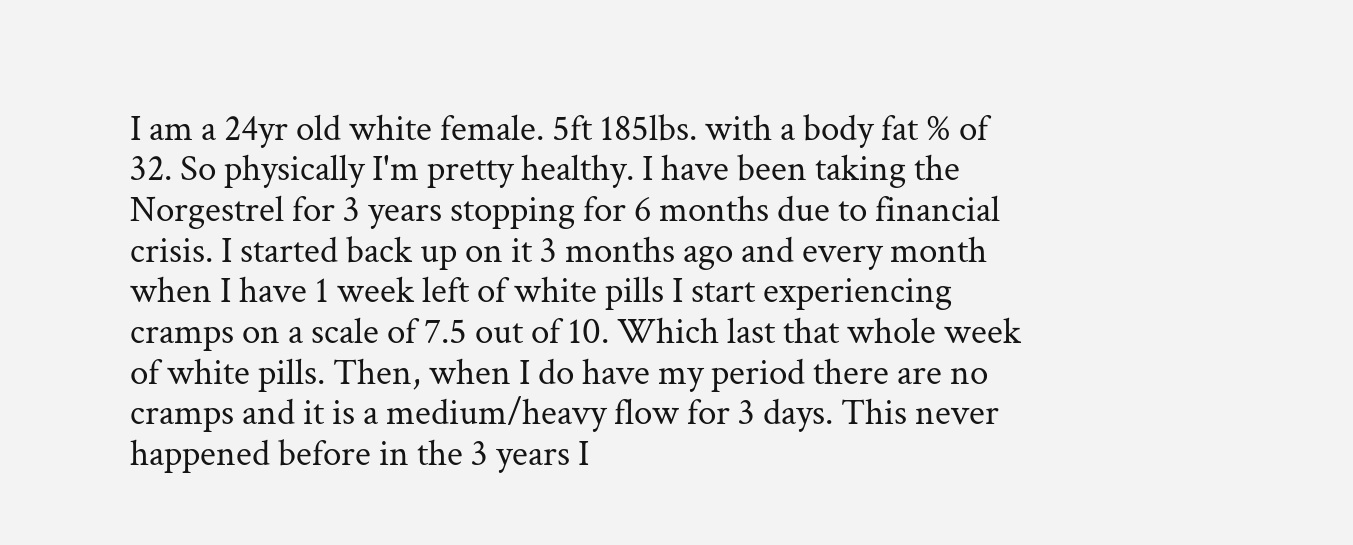I am a 24yr old white female. 5ft 185lbs. with a body fat % of 32. So physically I'm pretty healthy. I have been taking the Norgestrel for 3 years stopping for 6 months due to financial crisis. I started back up on it 3 months ago and every month when I have 1 week left of white pills I start experiencing cramps on a scale of 7.5 out of 10. Which last that whole week of white pills. Then, when I do have my period there are no cramps and it is a medium/heavy flow for 3 days. This never happened before in the 3 years I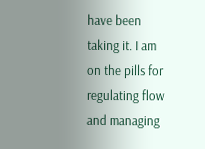have been taking it. I am on the pills for regulating flow and managing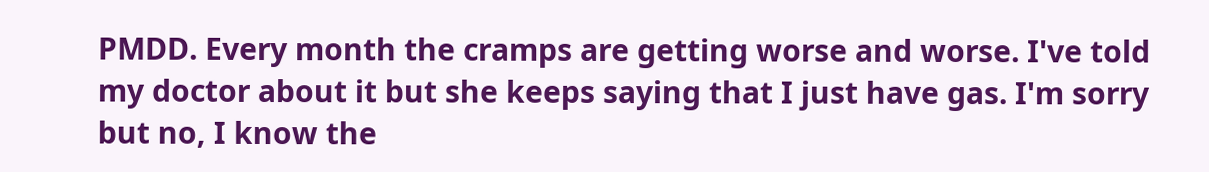PMDD. Every month the cramps are getting worse and worse. I've told my doctor about it but she keeps saying that I just have gas. I'm sorry but no, I know the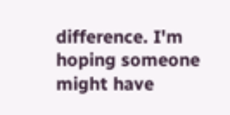difference. I'm hoping someone might have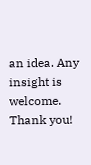an idea. Any insight is welcome. Thank you!